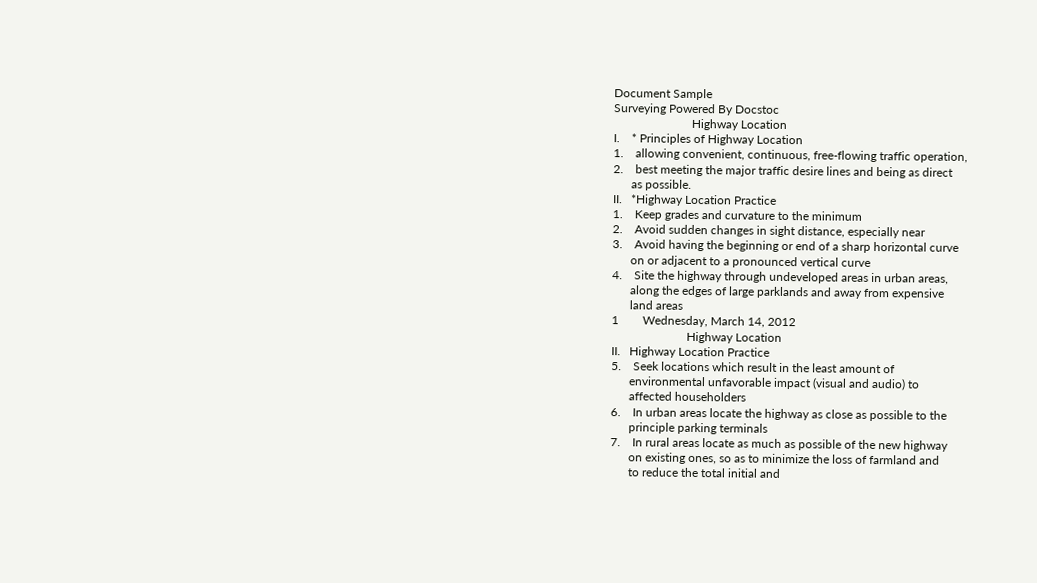Document Sample
Surveying Powered By Docstoc
                          Highway Location
I.    * Principles of Highway Location
1.    allowing convenient, continuous, free-flowing traffic operation,
2.    best meeting the major traffic desire lines and being as direct
      as possible.
II.   *Highway Location Practice
1.    Keep grades and curvature to the minimum
2.    Avoid sudden changes in sight distance, especially near
3.    Avoid having the beginning or end of a sharp horizontal curve
      on or adjacent to a pronounced vertical curve
4.    Site the highway through undeveloped areas in urban areas,
      along the edges of large parklands and away from expensive
      land areas
1        Wednesday, March 14, 2012
                         Highway Location
II.   Highway Location Practice
5.    Seek locations which result in the least amount of
      environmental unfavorable impact (visual and audio) to
      affected householders
6.    In urban areas locate the highway as close as possible to the
      principle parking terminals
7.    In rural areas locate as much as possible of the new highway
      on existing ones, so as to minimize the loss of farmland and
      to reduce the total initial and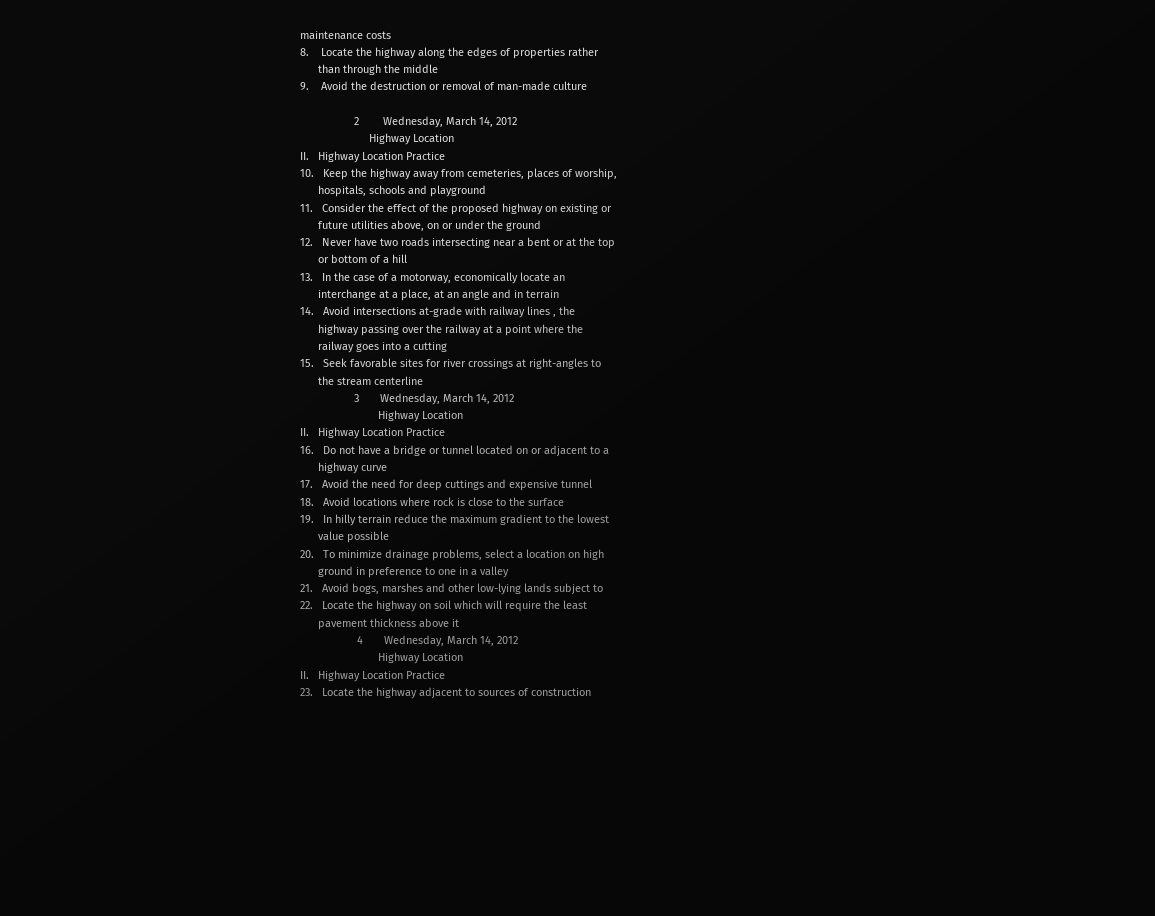maintenance costs
8.    Locate the highway along the edges of properties rather
      than through the middle
9.    Avoid the destruction or removal of man-made culture

                  2        Wednesday, March 14, 2012
                       Highway Location
II.   Highway Location Practice
10.   Keep the highway away from cemeteries, places of worship,
      hospitals, schools and playground
11.   Consider the effect of the proposed highway on existing or
      future utilities above, on or under the ground
12.   Never have two roads intersecting near a bent or at the top
      or bottom of a hill
13.   In the case of a motorway, economically locate an
      interchange at a place, at an angle and in terrain
14.   Avoid intersections at-grade with railway lines , the
      highway passing over the railway at a point where the
      railway goes into a cutting
15.   Seek favorable sites for river crossings at right-angles to
      the stream centerline
                  3       Wednesday, March 14, 2012
                          Highway Location
II.   Highway Location Practice
16.   Do not have a bridge or tunnel located on or adjacent to a
      highway curve
17.   Avoid the need for deep cuttings and expensive tunnel
18.   Avoid locations where rock is close to the surface
19.   In hilly terrain reduce the maximum gradient to the lowest
      value possible
20.   To minimize drainage problems, select a location on high
      ground in preference to one in a valley
21.   Avoid bogs, marshes and other low-lying lands subject to
22.   Locate the highway on soil which will require the least
      pavement thickness above it
                   4       Wednesday, March 14, 2012
                          Highway Location
II.   Highway Location Practice
23.   Locate the highway adjacent to sources of construction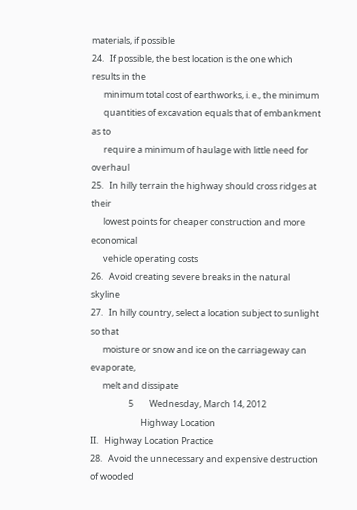materials, if possible
24.   If possible, the best location is the one which results in the
      minimum total cost of earthworks, i. e., the minimum
      quantities of excavation equals that of embankment as to
      require a minimum of haulage with little need for overhaul
25.   In hilly terrain the highway should cross ridges at their
      lowest points for cheaper construction and more economical
      vehicle operating costs
26.   Avoid creating severe breaks in the natural skyline
27.   In hilly country, select a location subject to sunlight so that
      moisture or snow and ice on the carriageway can evaporate,
      melt and dissipate
                   5        Wednesday, March 14, 2012
                         Highway Location
II.   Highway Location Practice
28.   Avoid the unnecessary and expensive destruction of wooded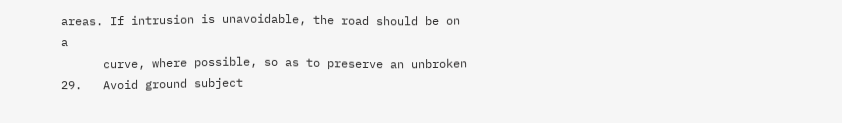areas. If intrusion is unavoidable, the road should be on a
      curve, where possible, so as to preserve an unbroken
29.   Avoid ground subject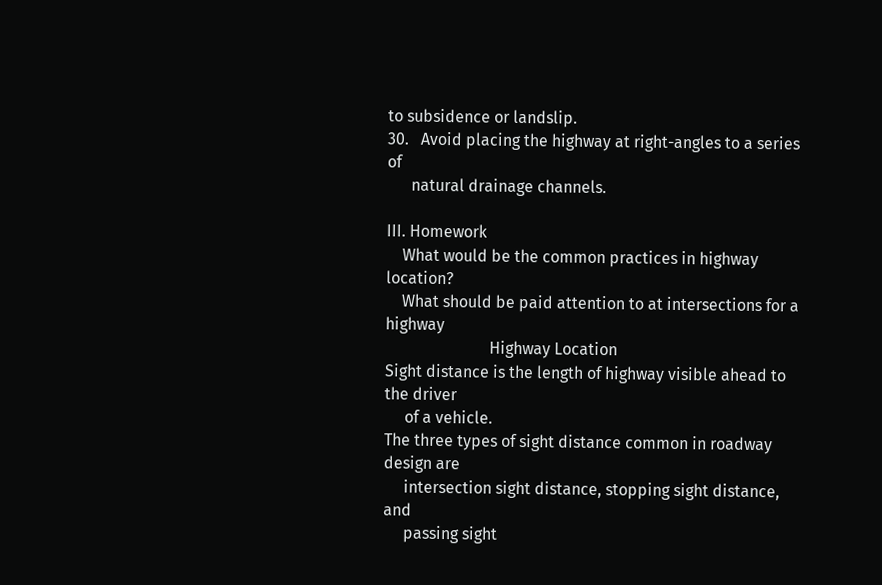to subsidence or landslip.
30.   Avoid placing the highway at right-angles to a series of
      natural drainage channels.

III. Homework
    What would be the common practices in highway location?
    What should be paid attention to at intersections for a highway
                          Highway Location
Sight distance is the length of highway visible ahead to the driver
     of a vehicle.
The three types of sight distance common in roadway design are
     intersection sight distance, stopping sight distance, and
     passing sight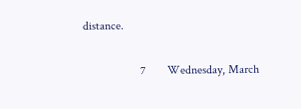distance.


                   7       Wednesday, March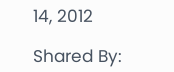14, 2012

Shared By: